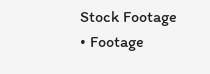Stock Footage • Footage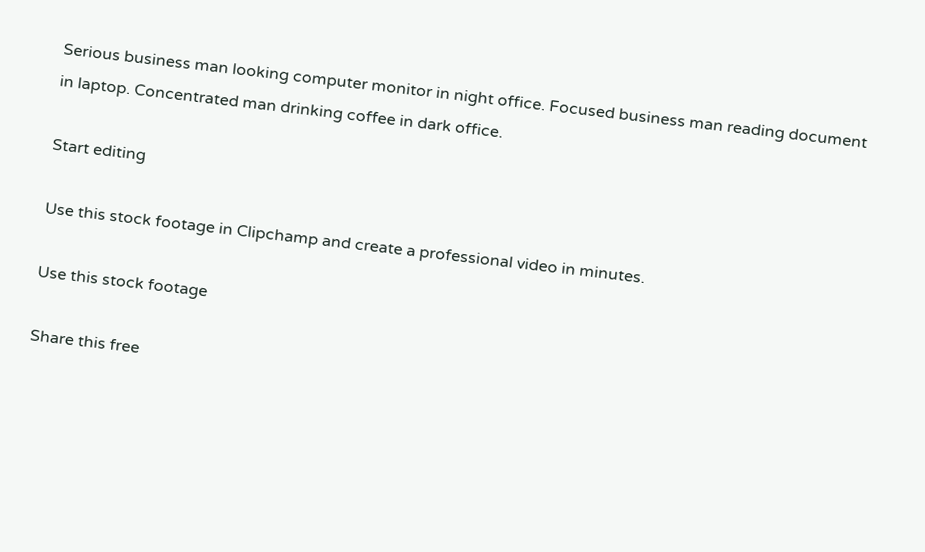Serious business man looking computer monitor in night office. Focused business man reading document in laptop. Concentrated man drinking coffee in dark office.

Start editing

Use this stock footage in Clipchamp and create a professional video in minutes.

Use this stock footage

Share this free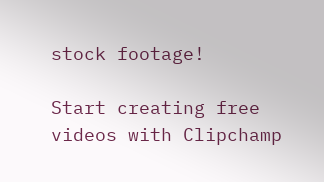stock footage!

Start creating free videos with Clipchamp